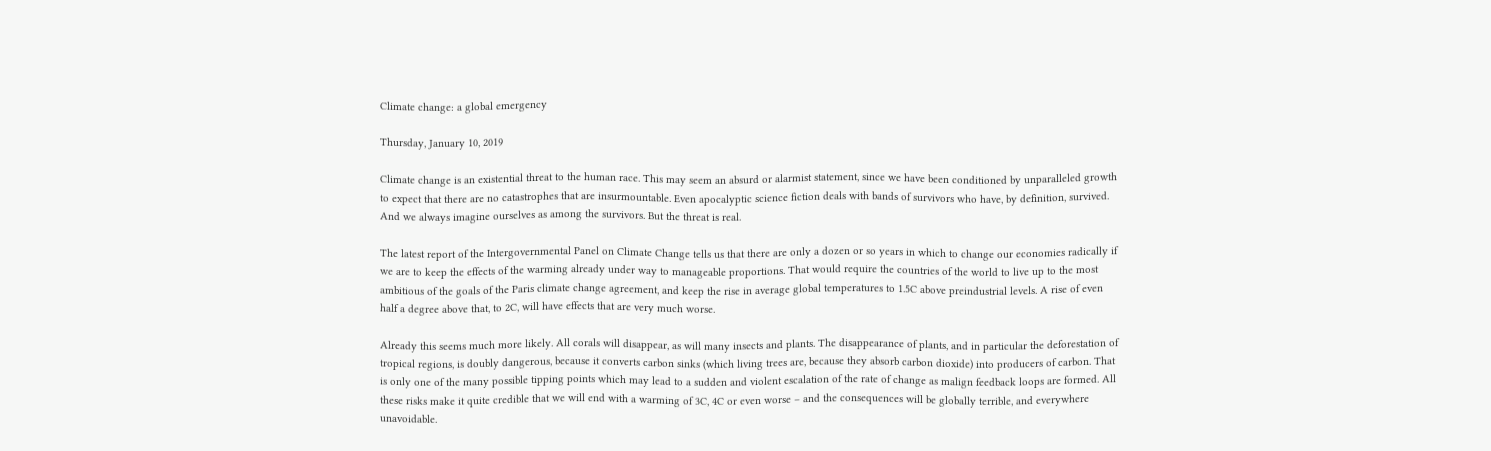Climate change: a global emergency

Thursday, January 10, 2019

Climate change is an existential threat to the human race. This may seem an absurd or alarmist statement, since we have been conditioned by unparalleled growth to expect that there are no catastrophes that are insurmountable. Even apocalyptic science fiction deals with bands of survivors who have, by definition, survived. And we always imagine ourselves as among the survivors. But the threat is real.

The latest report of the Intergovernmental Panel on Climate Change tells us that there are only a dozen or so years in which to change our economies radically if we are to keep the effects of the warming already under way to manageable proportions. That would require the countries of the world to live up to the most ambitious of the goals of the Paris climate change agreement, and keep the rise in average global temperatures to 1.5C above preindustrial levels. A rise of even half a degree above that, to 2C, will have effects that are very much worse.

Already this seems much more likely. All corals will disappear, as will many insects and plants. The disappearance of plants, and in particular the deforestation of tropical regions, is doubly dangerous, because it converts carbon sinks (which living trees are, because they absorb carbon dioxide) into producers of carbon. That is only one of the many possible tipping points which may lead to a sudden and violent escalation of the rate of change as malign feedback loops are formed. All these risks make it quite credible that we will end with a warming of 3C, 4C or even worse – and the consequences will be globally terrible, and everywhere unavoidable.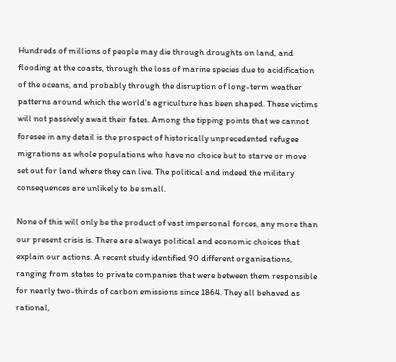Hundreds of millions of people may die through droughts on land, and flooding at the coasts, through the loss of marine species due to acidification of the oceans, and probably through the disruption of long-term weather patterns around which the world’s agriculture has been shaped. These victims will not passively await their fates. Among the tipping points that we cannot foresee in any detail is the prospect of historically unprecedented refugee migrations as whole populations who have no choice but to starve or move set out for land where they can live. The political and indeed the military consequences are unlikely to be small.

None of this will only be the product of vast impersonal forces, any more than our present crisis is. There are always political and economic choices that explain our actions. A recent study identified 90 different organisations, ranging from states to private companies that were between them responsible for nearly two-thirds of carbon emissions since 1864. They all behaved as rational,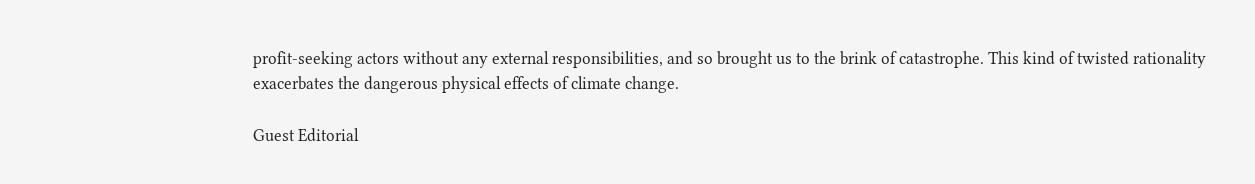profit-seeking actors without any external responsibilities, and so brought us to the brink of catastrophe. This kind of twisted rationality exacerbates the dangerous physical effects of climate change.

Guest Editorial